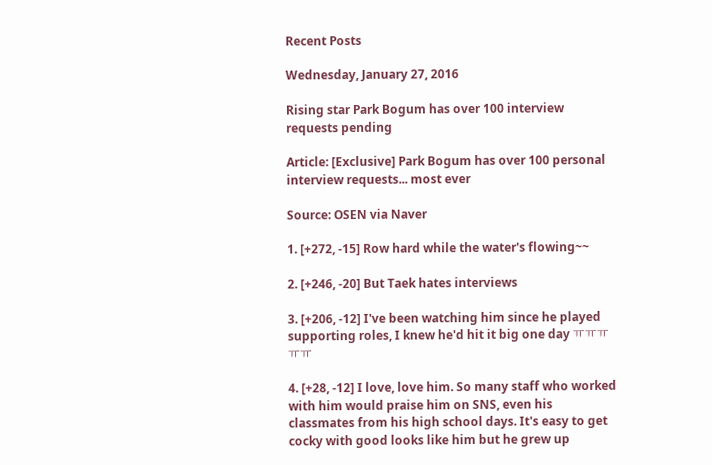Recent Posts

Wednesday, January 27, 2016

Rising star Park Bogum has over 100 interview requests pending

Article: [Exclusive] Park Bogum has over 100 personal interview requests... most ever

Source: OSEN via Naver

1. [+272, -15] Row hard while the water's flowing~~

2. [+246, -20] But Taek hates interviews

3. [+206, -12] I've been watching him since he played supporting roles, I knew he'd hit it big one day ㅠㅠㅠㅠㅠ

4. [+28, -12] I love, love him. So many staff who worked with him would praise him on SNS, even his classmates from his high school days. It's easy to get cocky with good looks like him but he grew up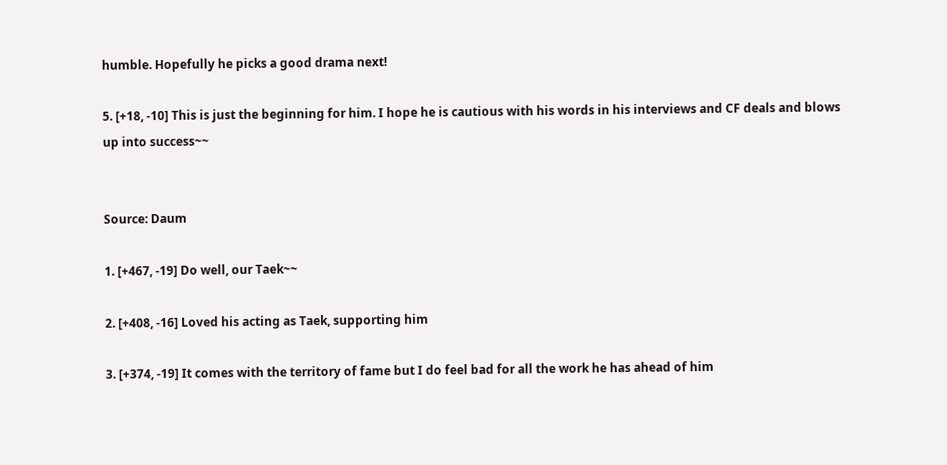humble. Hopefully he picks a good drama next!

5. [+18, -10] This is just the beginning for him. I hope he is cautious with his words in his interviews and CF deals and blows up into success~~


Source: Daum

1. [+467, -19] Do well, our Taek~~

2. [+408, -16] Loved his acting as Taek, supporting him

3. [+374, -19] It comes with the territory of fame but I do feel bad for all the work he has ahead of him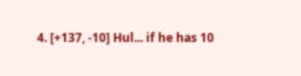4. [+137, -10] Hul... if he has 10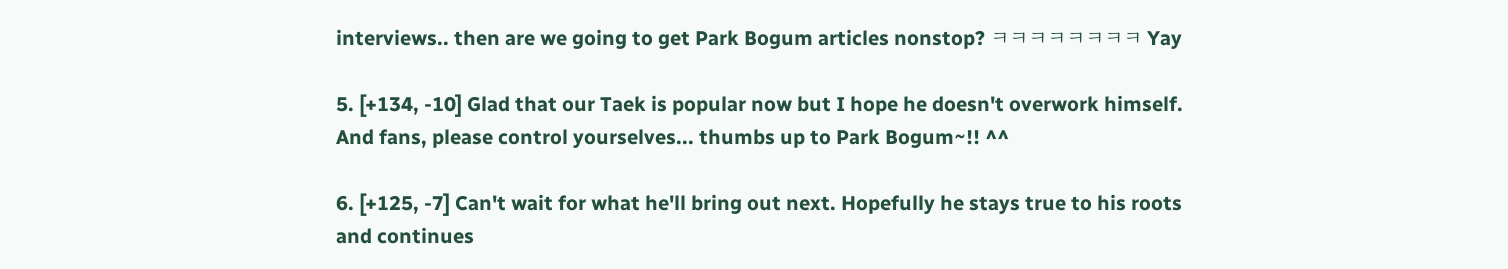interviews.. then are we going to get Park Bogum articles nonstop? ㅋㅋㅋㅋㅋㅋㅋㅋ Yay

5. [+134, -10] Glad that our Taek is popular now but I hope he doesn't overwork himself. And fans, please control yourselves... thumbs up to Park Bogum~!! ^^

6. [+125, -7] Can't wait for what he'll bring out next. Hopefully he stays true to his roots and continues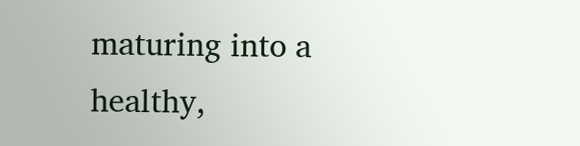maturing into a healthy,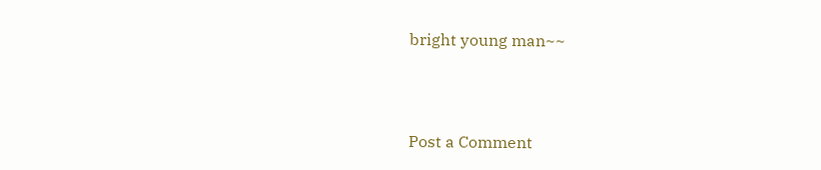bright young man~~



Post a Comment